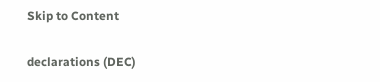Skip to Content

declarations (DEC)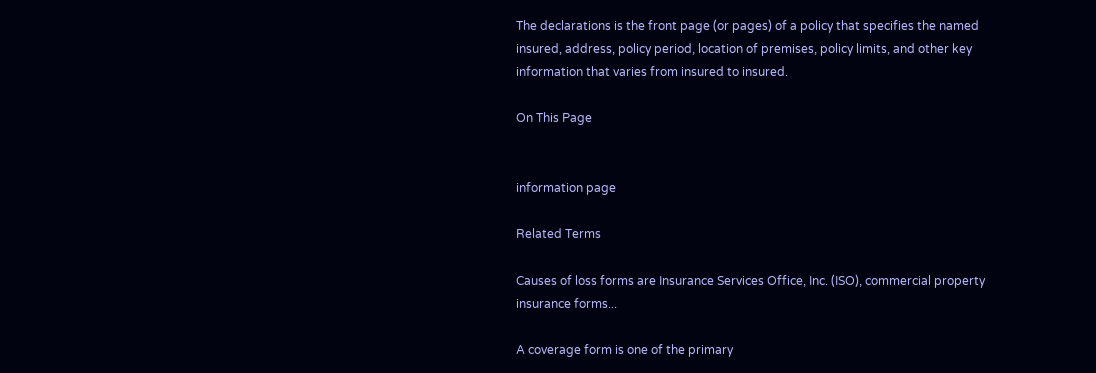The declarations is the front page (or pages) of a policy that specifies the named insured, address, policy period, location of premises, policy limits, and other key information that varies from insured to insured.

On This Page


information page

Related Terms

Causes of loss forms are Insurance Services Office, Inc. (ISO), commercial property insurance forms...

A coverage form is one of the primary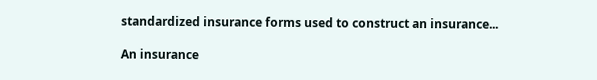standardized insurance forms used to construct an insurance...

An insurance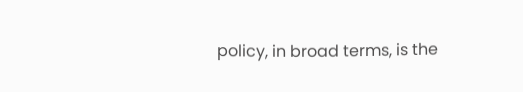policy, in broad terms, is the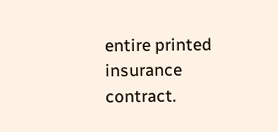entire printed insurance contract.